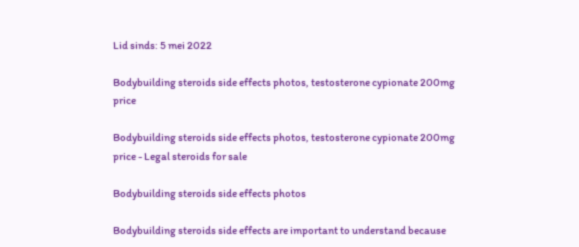Lid sinds: 5 mei 2022

Bodybuilding steroids side effects photos, testosterone cypionate 200mg price

Bodybuilding steroids side effects photos, testosterone cypionate 200mg price - Legal steroids for sale

Bodybuilding steroids side effects photos

Bodybuilding steroids side effects are important to understand because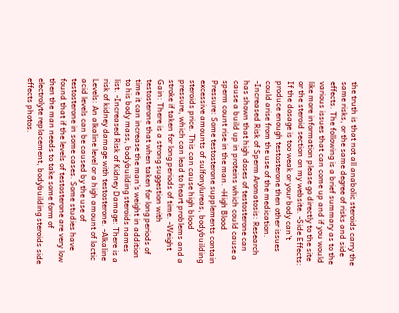the truth is that not all anabolic steroids carry the same risks, or the same degree of risks and side effects. The following is a brief summary as to the various issues that can come up and if you would like more information please go directly to the site or the steroid section on my website. -Side Effects: If the dosage is too weak or your body can't produce enough testosterone then other issues could arise from the use of the medication. -Increased Risk of Sperm Aromatosis: Research has shown that high doses of testosterone can cause a build up in proteins which could cause a sperm count rise in the man. -High Blood Pressure: Some testosterone supplements contain excessive amounts of sulfonylureas, bodybuilding steroids price. This can cause high blood pressure, which can lead to heart problems and a stroke if taken for long periods of time. -Weight Gain: There is a strong suggestion with testosterone that when taken for long periods of time it can increase the man's weight in addition to his body mass, bodybuilding steroids names list. -Increased Risk of Kidney Damage: There is a risk of kidney damage with testosterone. -Alkaline Levels: An alkaline level or a high amount of lactic acid levels can be caused by the use of testosterone in some cases. Some studies have found that if the levels of testosterone are very low then the man needs to take some form of electrolyte replacement, bodybuilding steroids side effects photos.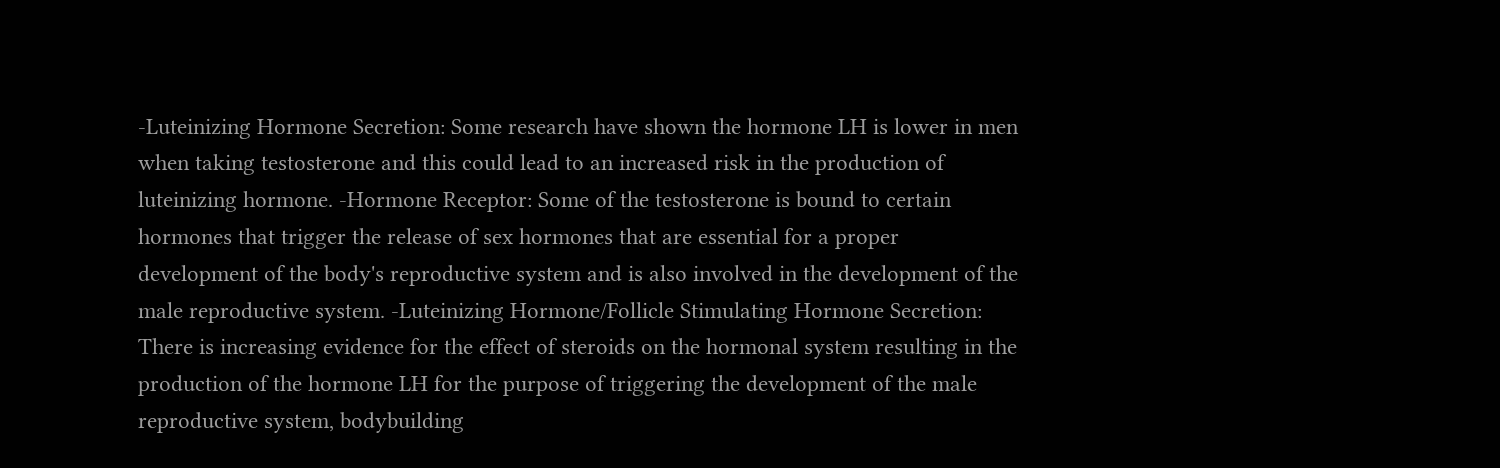-Luteinizing Hormone Secretion: Some research have shown the hormone LH is lower in men when taking testosterone and this could lead to an increased risk in the production of luteinizing hormone. -Hormone Receptor: Some of the testosterone is bound to certain hormones that trigger the release of sex hormones that are essential for a proper development of the body's reproductive system and is also involved in the development of the male reproductive system. -Luteinizing Hormone/Follicle Stimulating Hormone Secretion: There is increasing evidence for the effect of steroids on the hormonal system resulting in the production of the hormone LH for the purpose of triggering the development of the male reproductive system, bodybuilding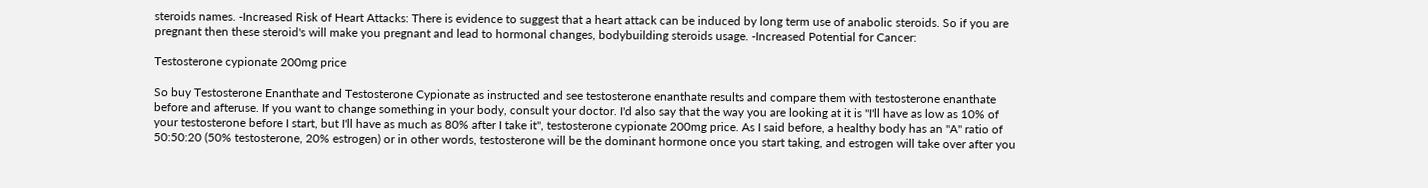steroids names. -Increased Risk of Heart Attacks: There is evidence to suggest that a heart attack can be induced by long term use of anabolic steroids. So if you are pregnant then these steroid's will make you pregnant and lead to hormonal changes, bodybuilding steroids usage. -Increased Potential for Cancer:

Testosterone cypionate 200mg price

So buy Testosterone Enanthate and Testosterone Cypionate as instructed and see testosterone enanthate results and compare them with testosterone enanthate before and afteruse. If you want to change something in your body, consult your doctor. I'd also say that the way you are looking at it is "I'll have as low as 10% of your testosterone before I start, but I'll have as much as 80% after I take it", testosterone cypionate 200mg price. As I said before, a healthy body has an "A" ratio of 50:50:20 (50% testosterone, 20% estrogen) or in other words, testosterone will be the dominant hormone once you start taking, and estrogen will take over after you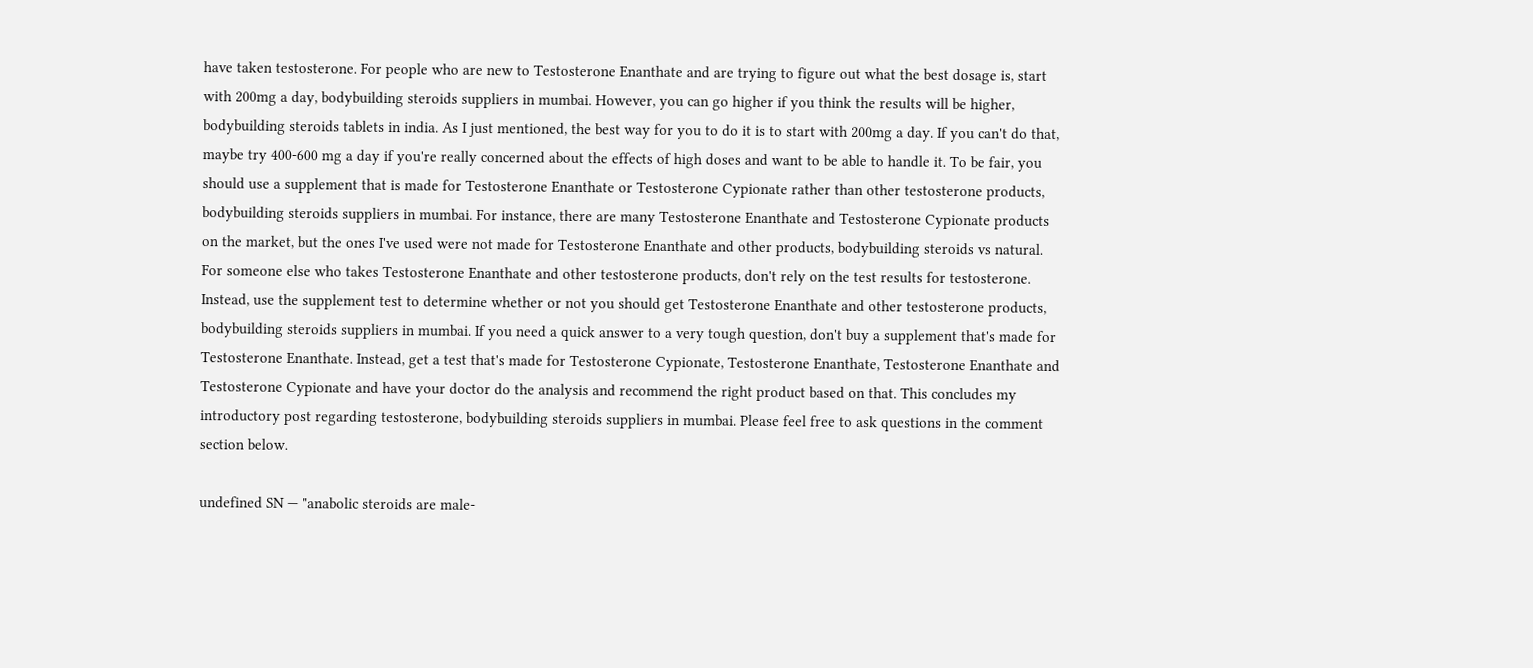have taken testosterone. For people who are new to Testosterone Enanthate and are trying to figure out what the best dosage is, start with 200mg a day, bodybuilding steroids suppliers in mumbai. However, you can go higher if you think the results will be higher, bodybuilding steroids tablets in india. As I just mentioned, the best way for you to do it is to start with 200mg a day. If you can't do that, maybe try 400-600 mg a day if you're really concerned about the effects of high doses and want to be able to handle it. To be fair, you should use a supplement that is made for Testosterone Enanthate or Testosterone Cypionate rather than other testosterone products, bodybuilding steroids suppliers in mumbai. For instance, there are many Testosterone Enanthate and Testosterone Cypionate products on the market, but the ones I've used were not made for Testosterone Enanthate and other products, bodybuilding steroids vs natural. For someone else who takes Testosterone Enanthate and other testosterone products, don't rely on the test results for testosterone. Instead, use the supplement test to determine whether or not you should get Testosterone Enanthate and other testosterone products, bodybuilding steroids suppliers in mumbai. If you need a quick answer to a very tough question, don't buy a supplement that's made for Testosterone Enanthate. Instead, get a test that's made for Testosterone Cypionate, Testosterone Enanthate, Testosterone Enanthate and Testosterone Cypionate and have your doctor do the analysis and recommend the right product based on that. This concludes my introductory post regarding testosterone, bodybuilding steroids suppliers in mumbai. Please feel free to ask questions in the comment section below.

undefined SN — "anabolic steroids are male-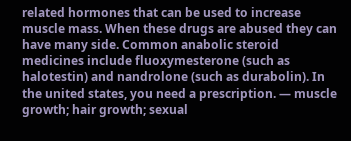related hormones that can be used to increase muscle mass. When these drugs are abused they can have many side. Common anabolic steroid medicines include fluoxymesterone (such as halotestin) and nandrolone (such as durabolin). In the united states, you need a prescription. — muscle growth; hair growth; sexual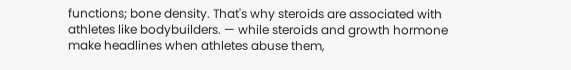functions; bone density. That's why steroids are associated with athletes like bodybuilders. — while steroids and growth hormone make headlines when athletes abuse them,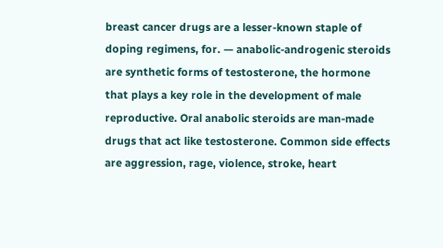breast cancer drugs are a lesser-known staple of doping regimens, for. — anabolic-androgenic steroids are synthetic forms of testosterone, the hormone that plays a key role in the development of male reproductive. Oral anabolic steroids are man-made drugs that act like testosterone. Common side effects are aggression, rage, violence, stroke, heart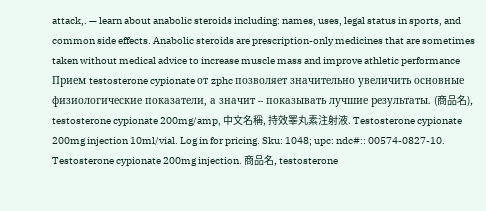attack,. — learn about anabolic steroids including: names, uses, legal status in sports, and common side effects. Anabolic steroids are prescription-only medicines that are sometimes taken without medical advice to increase muscle mass and improve athletic performance Прием testosterone cypionate от zphc позволяет значительно увеличить основные физиологические показатели, а значит – показывать лучшие результаты. (商品名), testosterone cypionate 200mg/amp, 中文名稱, 持效睪丸素注射液. Testosterone cypionate 200mg injection 10ml/vial. Log in for pricing. Sku: 1048; upc: ndc#:: 00574-0827-10. Testosterone cypionate 200mg injection. 商品名, testosterone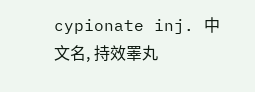cypionate inj. 中文名, 持效睪丸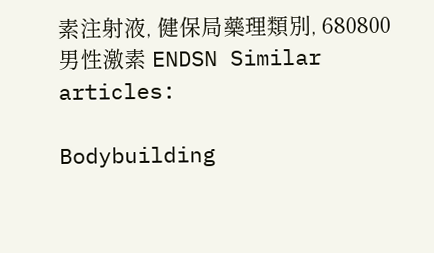素注射液, 健保局藥理類別, 680800 男性激素 ENDSN Similar articles:

Bodybuilding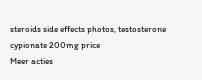steroids side effects photos, testosterone cypionate 200mg price
Meer acties